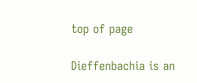top of page

Dieffenbachia is an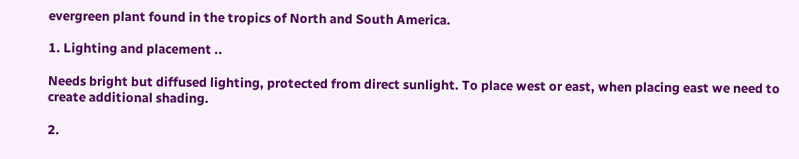evergreen plant found in the tropics of North and South America.

1. Lighting and placement ..

Needs bright but diffused lighting, protected from direct sunlight. To place west or east, when placing east we need to create additional shading.

2.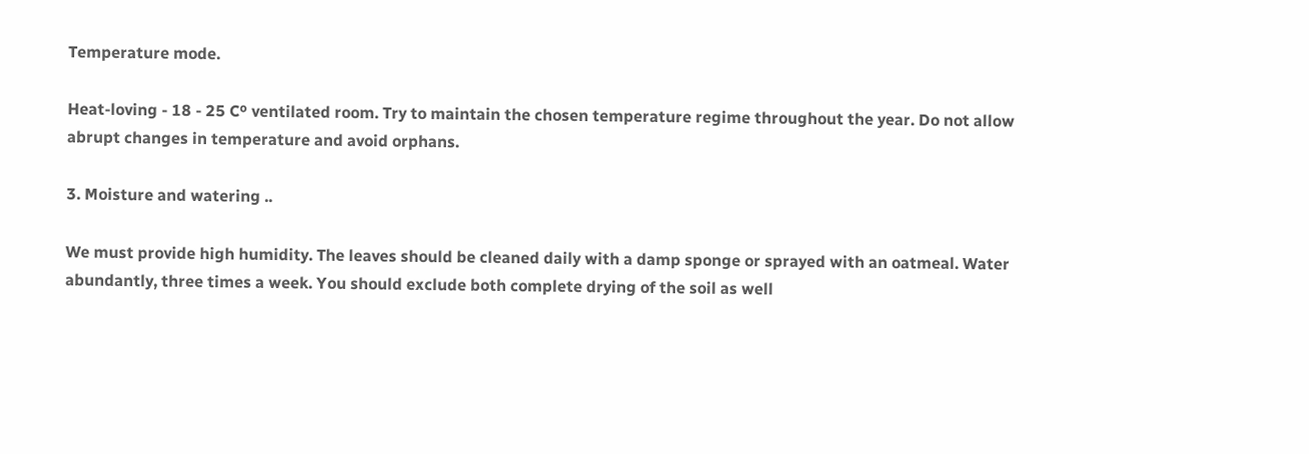Temperature mode.

Heat-loving - 18 - 25 Cº ventilated room. Try to maintain the chosen temperature regime throughout the year. Do not allow abrupt changes in temperature and avoid orphans.

3. Moisture and watering ..

We must provide high humidity. The leaves should be cleaned daily with a damp sponge or sprayed with an oatmeal. Water abundantly, three times a week. You should exclude both complete drying of the soil as well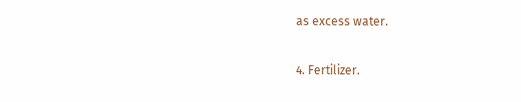as excess water.

4. Fertilizer.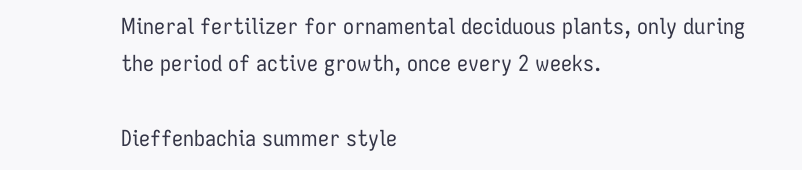Mineral fertilizer for ornamental deciduous plants, only during the period of active growth, once every 2 weeks.

Dieffenbachia summer style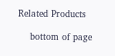Related Products

    bottom of page